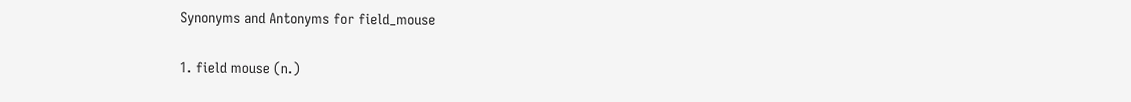Synonyms and Antonyms for field_mouse

1. field mouse (n.)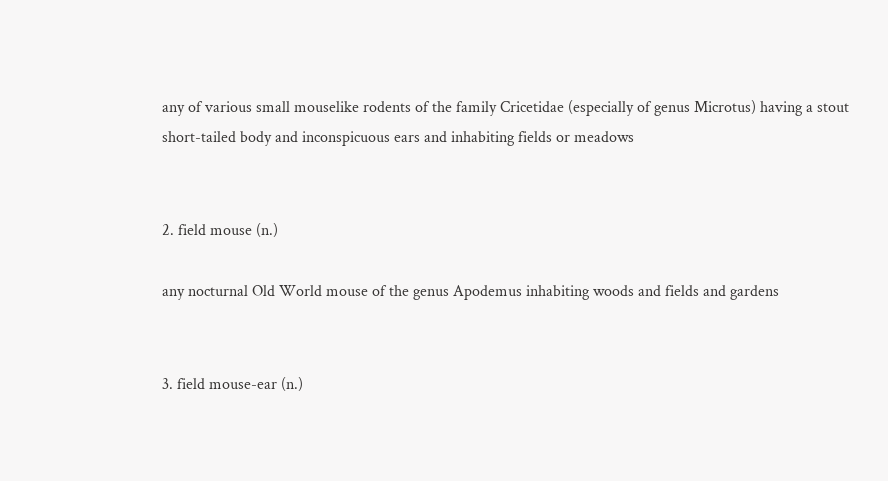any of various small mouselike rodents of the family Cricetidae (especially of genus Microtus) having a stout short-tailed body and inconspicuous ears and inhabiting fields or meadows


2. field mouse (n.)

any nocturnal Old World mouse of the genus Apodemus inhabiting woods and fields and gardens


3. field mouse-ear (n.)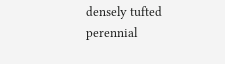densely tufted perennial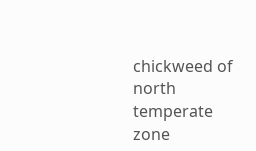chickweed of north temperate zone